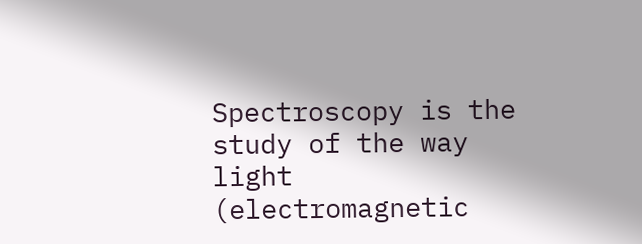Spectroscopy is the study of the way light (electromagnetic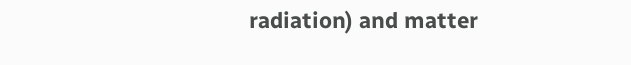radiation) and matter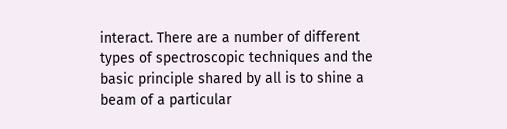interact. There are a number of different types of spectroscopic techniques and the basic principle shared by all is to shine a beam of a particular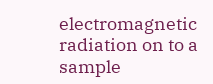electromagnetic radiation on to a sample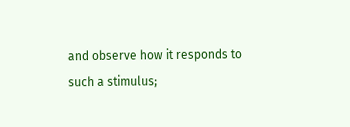and observe how it responds to such a stimulus;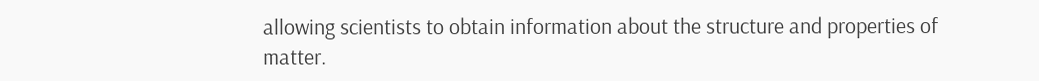allowing scientists to obtain information about the structure and properties of matter.